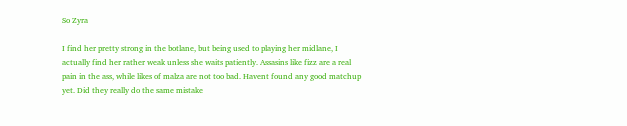So Zyra

I find her pretty strong in the botlane, but being used to playing her midlane, I actually find her rather weak unless she waits patiently. Assasins like fizz are a real pain in the ass, while likes of malza are not too bad. Havent found any good matchup yet. Did they really do the same mistake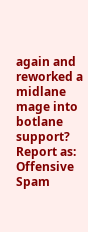again and reworked a midlane mage into botlane support?
Report as:
Offensive Spam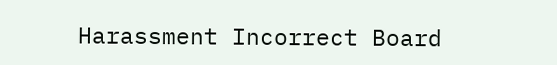Harassment Incorrect Board